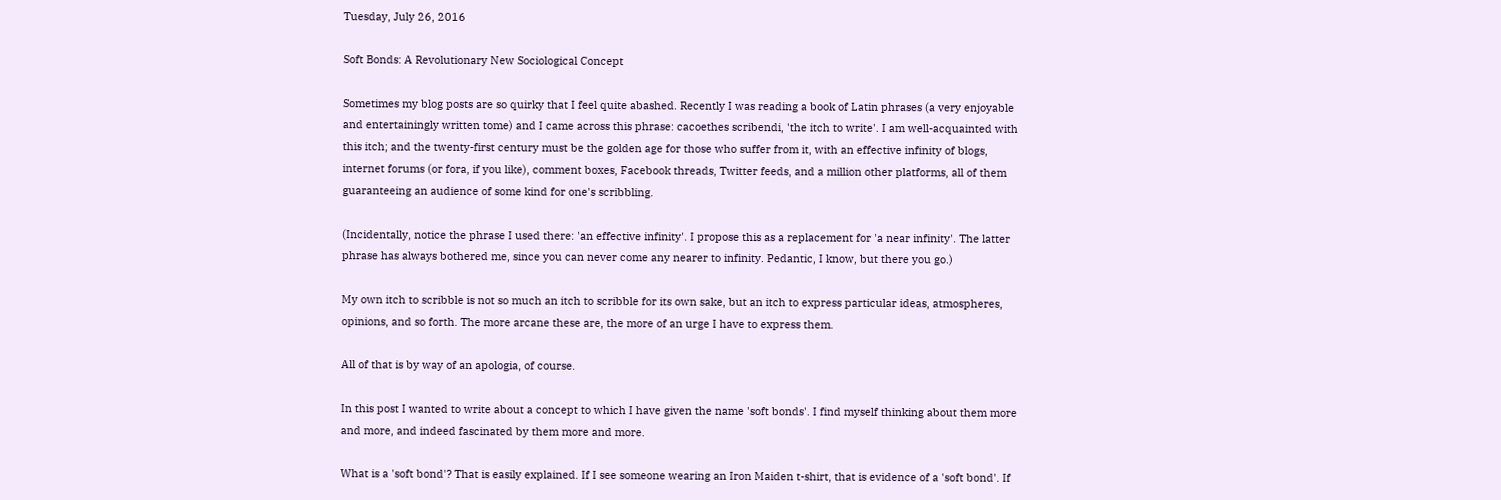Tuesday, July 26, 2016

Soft Bonds: A Revolutionary New Sociological Concept

Sometimes my blog posts are so quirky that I feel quite abashed. Recently I was reading a book of Latin phrases (a very enjoyable and entertainingly written tome) and I came across this phrase: cacoethes scribendi, 'the itch to write'. I am well-acquainted with this itch; and the twenty-first century must be the golden age for those who suffer from it, with an effective infinity of blogs, internet forums (or fora, if you like), comment boxes, Facebook threads, Twitter feeds, and a million other platforms, all of them guaranteeing an audience of some kind for one's scribbling.

(Incidentally, notice the phrase I used there: 'an effective infinity'. I propose this as a replacement for 'a near infinity'. The latter phrase has always bothered me, since you can never come any nearer to infinity. Pedantic, I know, but there you go.)

My own itch to scribble is not so much an itch to scribble for its own sake, but an itch to express particular ideas, atmospheres, opinions, and so forth. The more arcane these are, the more of an urge I have to express them.

All of that is by way of an apologia, of course.

In this post I wanted to write about a concept to which I have given the name 'soft bonds'. I find myself thinking about them more and more, and indeed fascinated by them more and more.

What is a 'soft bond'? That is easily explained. If I see someone wearing an Iron Maiden t-shirt, that is evidence of a 'soft bond'. If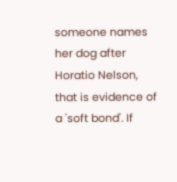someone names her dog after Horatio Nelson, that is evidence of a 'soft bond'. If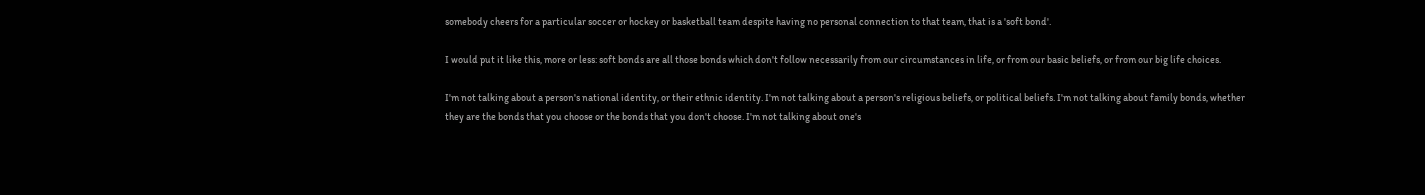somebody cheers for a particular soccer or hockey or basketball team despite having no personal connection to that team, that is a 'soft bond'.

I would put it like this, more or less: soft bonds are all those bonds which don't follow necessarily from our circumstances in life, or from our basic beliefs, or from our big life choices.

I'm not talking about a person's national identity, or their ethnic identity. I'm not talking about a person's religious beliefs, or political beliefs. I'm not talking about family bonds, whether they are the bonds that you choose or the bonds that you don't choose. I'm not talking about one's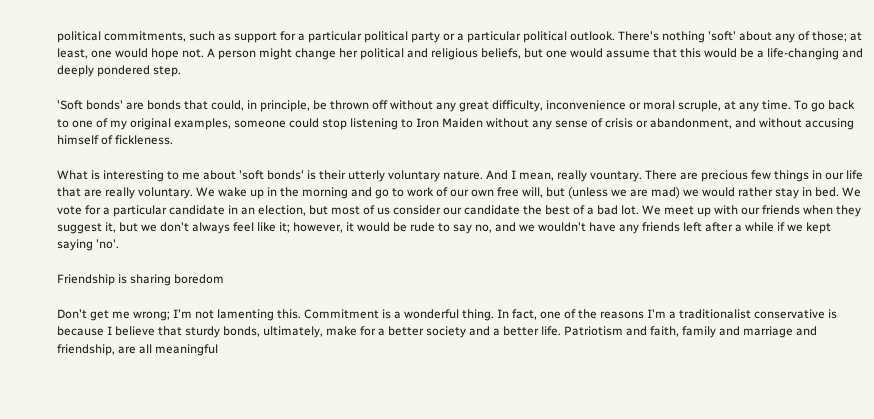political commitments, such as support for a particular political party or a particular political outlook. There's nothing 'soft' about any of those; at least, one would hope not. A person might change her political and religious beliefs, but one would assume that this would be a life-changing and deeply pondered step.

'Soft bonds' are bonds that could, in principle, be thrown off without any great difficulty, inconvenience or moral scruple, at any time. To go back to one of my original examples, someone could stop listening to Iron Maiden without any sense of crisis or abandonment, and without accusing himself of fickleness.

What is interesting to me about 'soft bonds' is their utterly voluntary nature. And I mean, really vountary. There are precious few things in our life that are really voluntary. We wake up in the morning and go to work of our own free will, but (unless we are mad) we would rather stay in bed. We vote for a particular candidate in an election, but most of us consider our candidate the best of a bad lot. We meet up with our friends when they suggest it, but we don't always feel like it; however, it would be rude to say no, and we wouldn't have any friends left after a while if we kept saying 'no'.

Friendship is sharing boredom

Don't get me wrong; I'm not lamenting this. Commitment is a wonderful thing. In fact, one of the reasons I'm a traditionalist conservative is because I believe that sturdy bonds, ultimately, make for a better society and a better life. Patriotism and faith, family and marriage and friendship, are all meaningful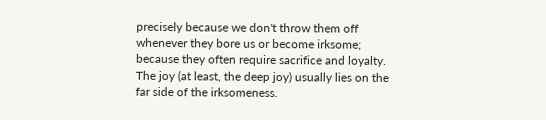precisely because we don't throw them off whenever they bore us or become irksome; because they often require sacrifice and loyalty. The joy (at least, the deep joy) usually lies on the far side of the irksomeness.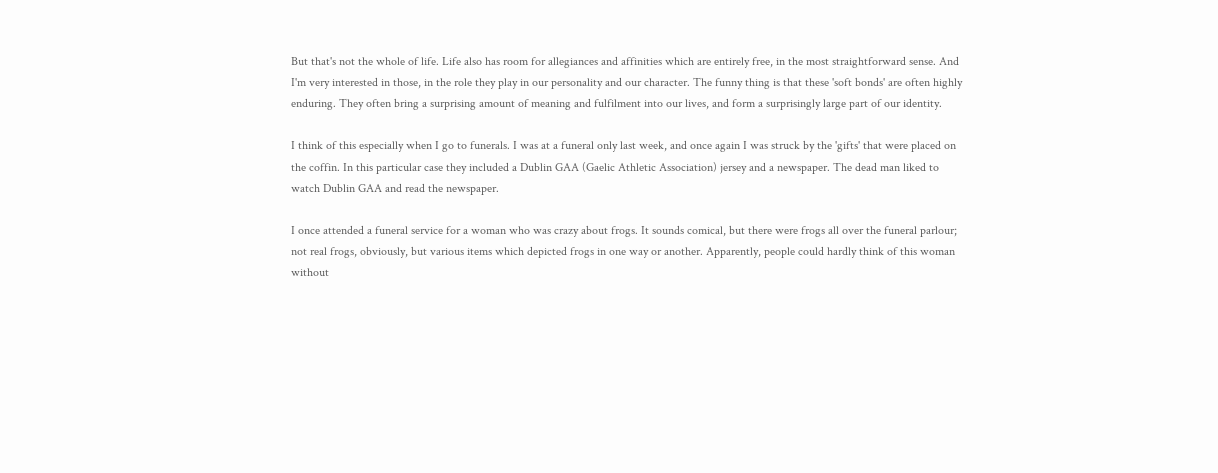But that's not the whole of life. Life also has room for allegiances and affinities which are entirely free, in the most straightforward sense. And I'm very interested in those, in the role they play in our personality and our character. The funny thing is that these 'soft bonds' are often highly enduring. They often bring a surprising amount of meaning and fulfilment into our lives, and form a surprisingly large part of our identity.

I think of this especially when I go to funerals. I was at a funeral only last week, and once again I was struck by the 'gifts' that were placed on the coffin. In this particular case they included a Dublin GAA (Gaelic Athletic Association) jersey and a newspaper. The dead man liked to watch Dublin GAA and read the newspaper.

I once attended a funeral service for a woman who was crazy about frogs. It sounds comical, but there were frogs all over the funeral parlour; not real frogs, obviously, but various items which depicted frogs in one way or another. Apparently, people could hardly think of this woman without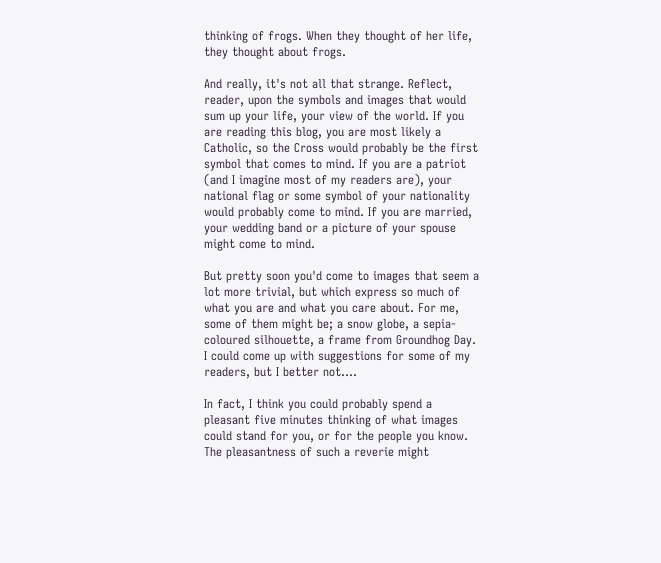thinking of frogs. When they thought of her life, they thought about frogs.

And really, it's not all that strange. Reflect, reader, upon the symbols and images that would sum up your life, your view of the world. If you are reading this blog, you are most likely a Catholic, so the Cross would probably be the first symbol that comes to mind. If you are a patriot (and I imagine most of my readers are), your national flag or some symbol of your nationality would probably come to mind. If you are married, your wedding band or a picture of your spouse might come to mind.

But pretty soon you'd come to images that seem a lot more trivial, but which express so much of what you are and what you care about. For me, some of them might be; a snow globe, a sepia-coloured silhouette, a frame from Groundhog Day. I could come up with suggestions for some of my readers, but I better not....

In fact, I think you could probably spend a pleasant five minutes thinking of what images could stand for you, or for the people you know. The pleasantness of such a reverie might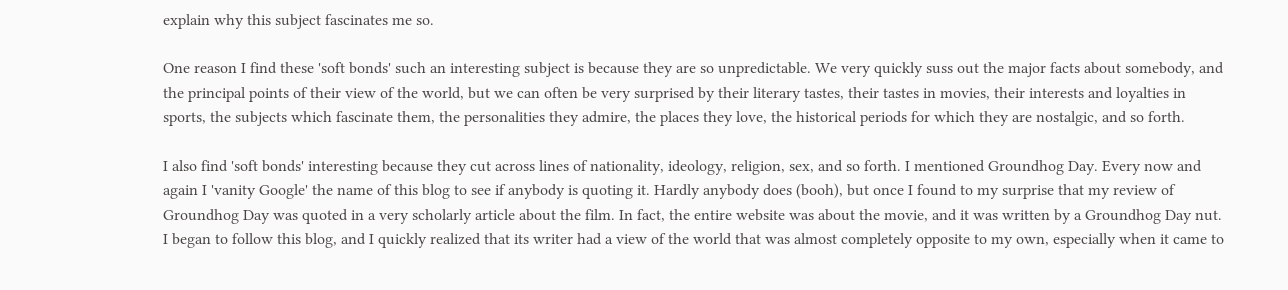explain why this subject fascinates me so.

One reason I find these 'soft bonds' such an interesting subject is because they are so unpredictable. We very quickly suss out the major facts about somebody, and the principal points of their view of the world, but we can often be very surprised by their literary tastes, their tastes in movies, their interests and loyalties in sports, the subjects which fascinate them, the personalities they admire, the places they love, the historical periods for which they are nostalgic, and so forth.

I also find 'soft bonds' interesting because they cut across lines of nationality, ideology, religion, sex, and so forth. I mentioned Groundhog Day. Every now and again I 'vanity Google' the name of this blog to see if anybody is quoting it. Hardly anybody does (booh), but once I found to my surprise that my review of Groundhog Day was quoted in a very scholarly article about the film. In fact, the entire website was about the movie, and it was written by a Groundhog Day nut. I began to follow this blog, and I quickly realized that its writer had a view of the world that was almost completely opposite to my own, especially when it came to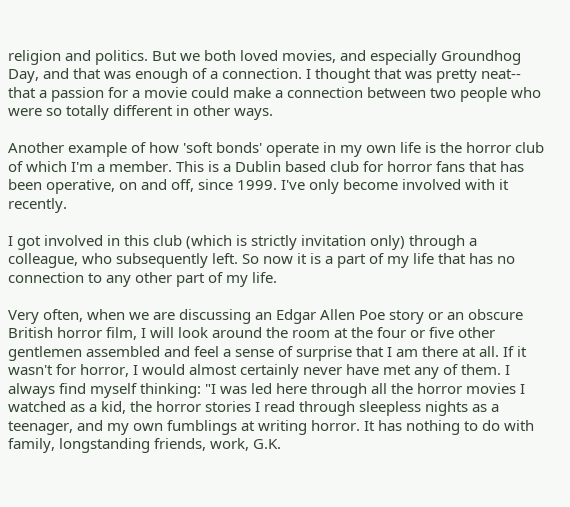religion and politics. But we both loved movies, and especially Groundhog Day, and that was enough of a connection. I thought that was pretty neat-- that a passion for a movie could make a connection between two people who were so totally different in other ways.

Another example of how 'soft bonds' operate in my own life is the horror club of which I'm a member. This is a Dublin based club for horror fans that has been operative, on and off, since 1999. I've only become involved with it recently.

I got involved in this club (which is strictly invitation only) through a colleague, who subsequently left. So now it is a part of my life that has no connection to any other part of my life.

Very often, when we are discussing an Edgar Allen Poe story or an obscure British horror film, I will look around the room at the four or five other gentlemen assembled and feel a sense of surprise that I am there at all. If it wasn't for horror, I would almost certainly never have met any of them. I always find myself thinking: "I was led here through all the horror movies I watched as a kid, the horror stories I read through sleepless nights as a teenager, and my own fumblings at writing horror. It has nothing to do with family, longstanding friends, work, G.K.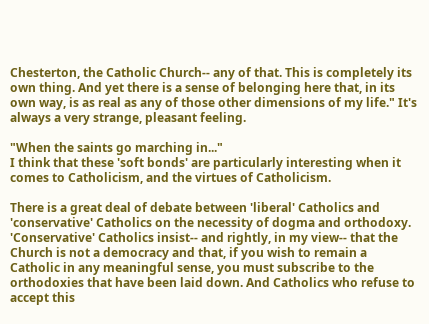Chesterton, the Catholic Church-- any of that. This is completely its own thing. And yet there is a sense of belonging here that, in its own way, is as real as any of those other dimensions of my life." It's always a very strange, pleasant feeling.

"When the saints go marching in..."
I think that these 'soft bonds' are particularly interesting when it comes to Catholicism, and the virtues of Catholicism.

There is a great deal of debate between 'liberal' Catholics and 'conservative' Catholics on the necessity of dogma and orthodoxy. 'Conservative' Catholics insist-- and rightly, in my view-- that the Church is not a democracy and that, if you wish to remain a Catholic in any meaningful sense, you must subscribe to the orthodoxies that have been laid down. And Catholics who refuse to accept this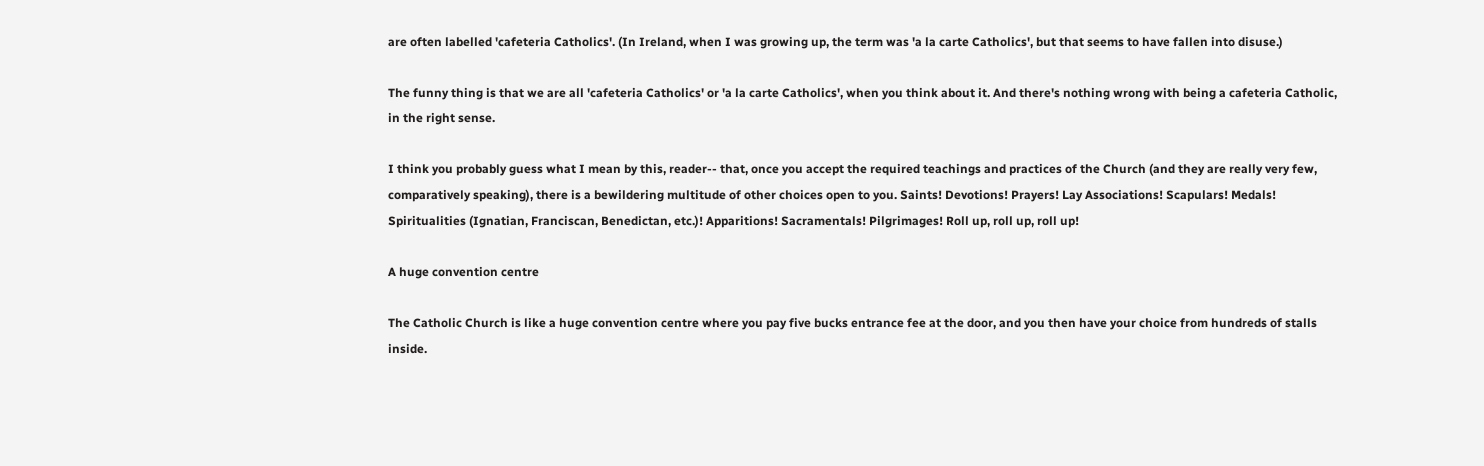are often labelled 'cafeteria Catholics'. (In Ireland, when I was growing up, the term was 'a la carte Catholics', but that seems to have fallen into disuse.)

The funny thing is that we are all 'cafeteria Catholics' or 'a la carte Catholics', when you think about it. And there's nothing wrong with being a cafeteria Catholic, in the right sense.

I think you probably guess what I mean by this, reader-- that, once you accept the required teachings and practices of the Church (and they are really very few, comparatively speaking), there is a bewildering multitude of other choices open to you. Saints! Devotions! Prayers! Lay Associations! Scapulars! Medals! Spiritualities (Ignatian, Franciscan, Benedictan, etc.)! Apparitions! Sacramentals! Pilgrimages! Roll up, roll up, roll up!

A huge convention centre

The Catholic Church is like a huge convention centre where you pay five bucks entrance fee at the door, and you then have your choice from hundreds of stalls inside.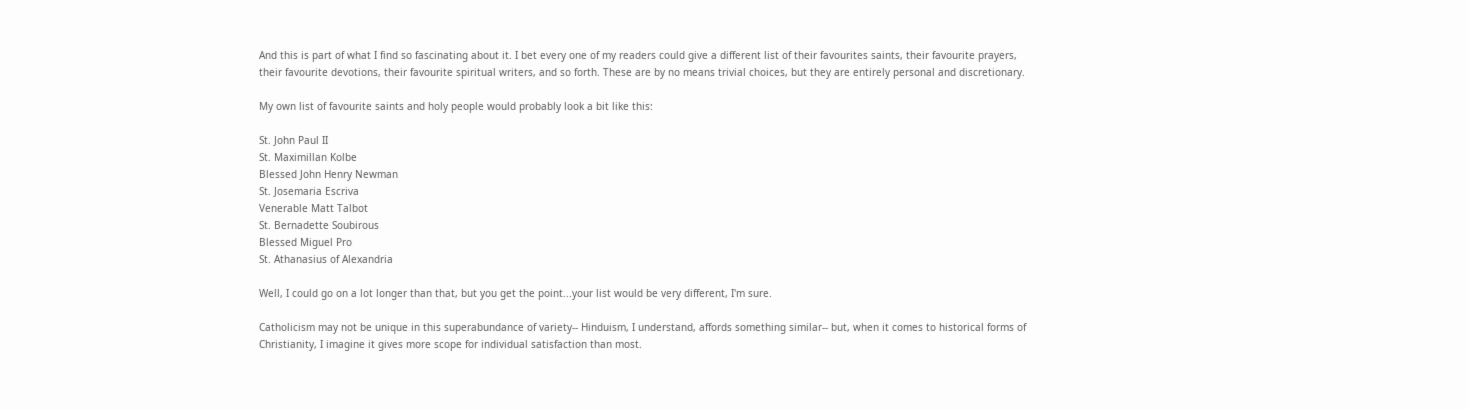And this is part of what I find so fascinating about it. I bet every one of my readers could give a different list of their favourites saints, their favourite prayers, their favourite devotions, their favourite spiritual writers, and so forth. These are by no means trivial choices, but they are entirely personal and discretionary.

My own list of favourite saints and holy people would probably look a bit like this:

St. John Paul II
St. Maximillan Kolbe
Blessed John Henry Newman
St. Josemaria Escriva
Venerable Matt Talbot
St. Bernadette Soubirous
Blessed Miguel Pro
St. Athanasius of Alexandria

Well, I could go on a lot longer than that, but you get the point...your list would be very different, I'm sure.

Catholicism may not be unique in this superabundance of variety-- Hinduism, I understand, affords something similar-- but, when it comes to historical forms of Christianity, I imagine it gives more scope for individual satisfaction than most.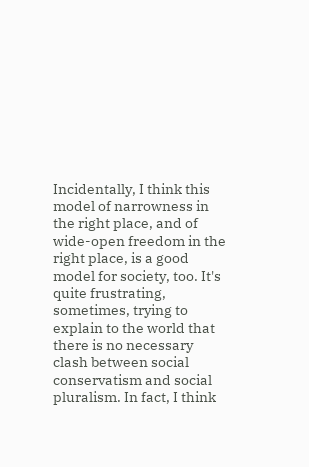Incidentally, I think this model of narrowness in the right place, and of wide-open freedom in the right place, is a good model for society, too. It's quite frustrating, sometimes, trying to explain to the world that there is no necessary clash between social conservatism and social pluralism. In fact, I think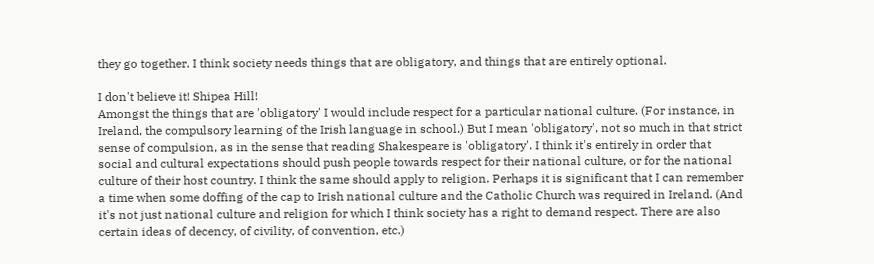they go together. I think society needs things that are obligatory, and things that are entirely optional.

I don't believe it! Shipea Hill!
Amongst the things that are 'obligatory' I would include respect for a particular national culture. (For instance, in Ireland, the compulsory learning of the Irish language in school.) But I mean 'obligatory', not so much in that strict sense of compulsion, as in the sense that reading Shakespeare is 'obligatory'. I think it's entirely in order that social and cultural expectations should push people towards respect for their national culture, or for the national culture of their host country. I think the same should apply to religion. Perhaps it is significant that I can remember a time when some doffing of the cap to Irish national culture and the Catholic Church was required in Ireland. (And it's not just national culture and religion for which I think society has a right to demand respect. There are also certain ideas of decency, of civility, of convention, etc.)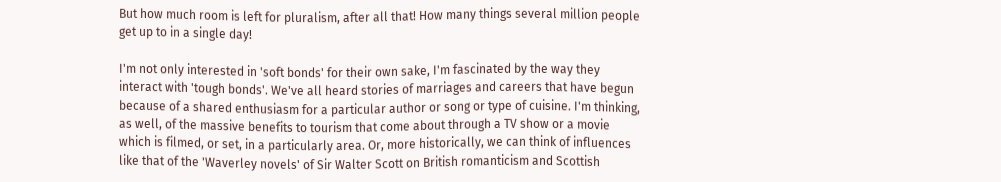But how much room is left for pluralism, after all that! How many things several million people get up to in a single day!

I'm not only interested in 'soft bonds' for their own sake, I'm fascinated by the way they interact with 'tough bonds'. We've all heard stories of marriages and careers that have begun because of a shared enthusiasm for a particular author or song or type of cuisine. I'm thinking, as well, of the massive benefits to tourism that come about through a TV show or a movie which is filmed, or set, in a particularly area. Or, more historically, we can think of influences like that of the 'Waverley novels' of Sir Walter Scott on British romanticism and Scottish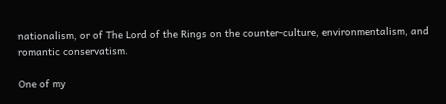nationalism, or of The Lord of the Rings on the counter-culture, environmentalism, and romantic conservatism.

One of my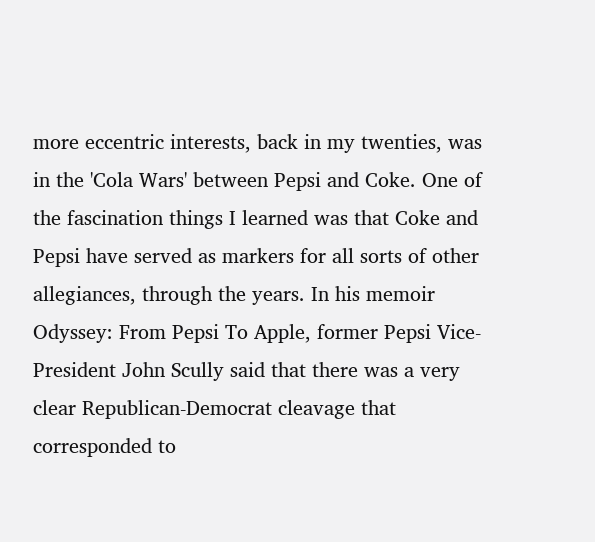more eccentric interests, back in my twenties, was in the 'Cola Wars' between Pepsi and Coke. One of the fascination things I learned was that Coke and Pepsi have served as markers for all sorts of other allegiances, through the years. In his memoir Odyssey: From Pepsi To Apple, former Pepsi Vice-President John Scully said that there was a very clear Republican-Democrat cleavage that corresponded to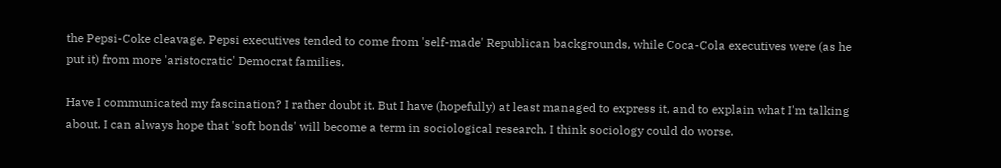the Pepsi-Coke cleavage. Pepsi executives tended to come from 'self-made' Republican backgrounds, while Coca-Cola executives were (as he put it) from more 'aristocratic' Democrat families.

Have I communicated my fascination? I rather doubt it. But I have (hopefully) at least managed to express it, and to explain what I'm talking about. I can always hope that 'soft bonds' will become a term in sociological research. I think sociology could do worse.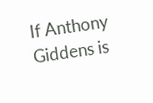If Anthony Giddens is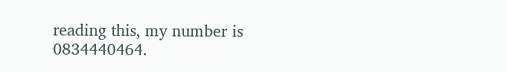reading this, my number is 0834440464.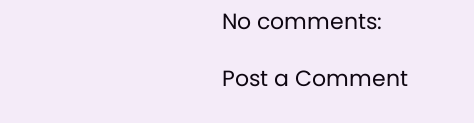No comments:

Post a Comment